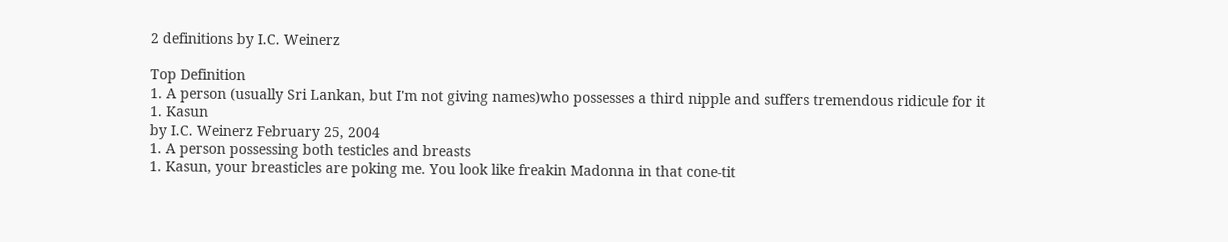2 definitions by I.C. Weinerz

Top Definition
1. A person (usually Sri Lankan, but I'm not giving names)who possesses a third nipple and suffers tremendous ridicule for it
1. Kasun
by I.C. Weinerz February 25, 2004
1. A person possessing both testicles and breasts
1. Kasun, your breasticles are poking me. You look like freakin Madonna in that cone-tit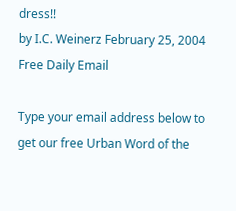dress!!
by I.C. Weinerz February 25, 2004
Free Daily Email

Type your email address below to get our free Urban Word of the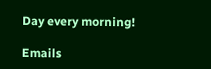Day every morning!

Emails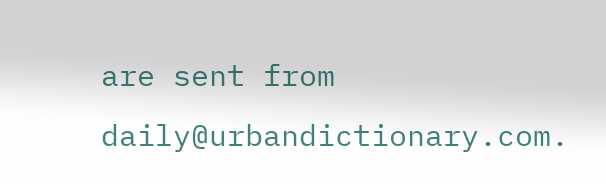are sent from daily@urbandictionary.com.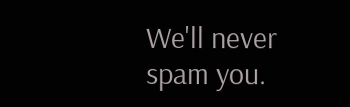We'll never spam you.